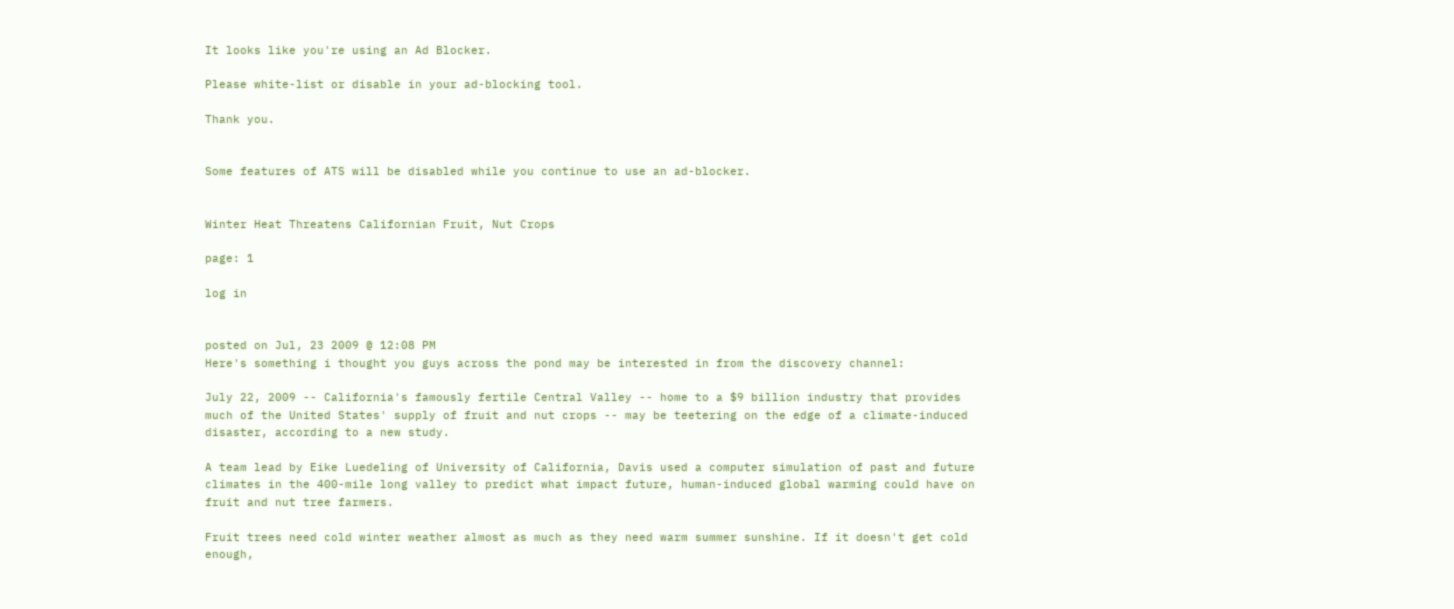It looks like you're using an Ad Blocker.

Please white-list or disable in your ad-blocking tool.

Thank you.


Some features of ATS will be disabled while you continue to use an ad-blocker.


Winter Heat Threatens Californian Fruit, Nut Crops

page: 1

log in


posted on Jul, 23 2009 @ 12:08 PM
Here's something i thought you guys across the pond may be interested in from the discovery channel:

July 22, 2009 -- California's famously fertile Central Valley -- home to a $9 billion industry that provides much of the United States' supply of fruit and nut crops -- may be teetering on the edge of a climate-induced disaster, according to a new study.

A team lead by Eike Luedeling of University of California, Davis used a computer simulation of past and future climates in the 400-mile long valley to predict what impact future, human-induced global warming could have on fruit and nut tree farmers.

Fruit trees need cold winter weather almost as much as they need warm summer sunshine. If it doesn't get cold enough,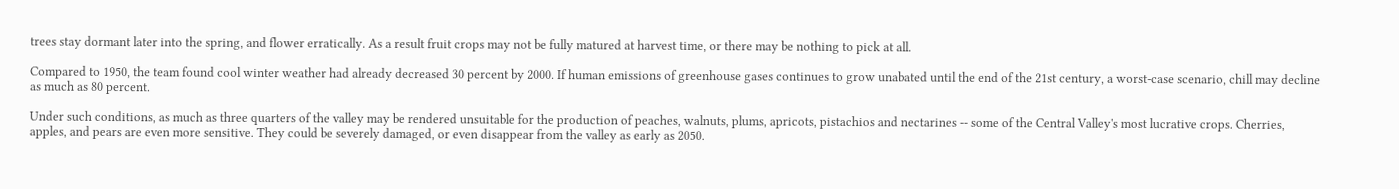trees stay dormant later into the spring, and flower erratically. As a result fruit crops may not be fully matured at harvest time, or there may be nothing to pick at all.

Compared to 1950, the team found cool winter weather had already decreased 30 percent by 2000. If human emissions of greenhouse gases continues to grow unabated until the end of the 21st century, a worst-case scenario, chill may decline as much as 80 percent.

Under such conditions, as much as three quarters of the valley may be rendered unsuitable for the production of peaches, walnuts, plums, apricots, pistachios and nectarines -- some of the Central Valley's most lucrative crops. Cherries, apples, and pears are even more sensitive. They could be severely damaged, or even disappear from the valley as early as 2050.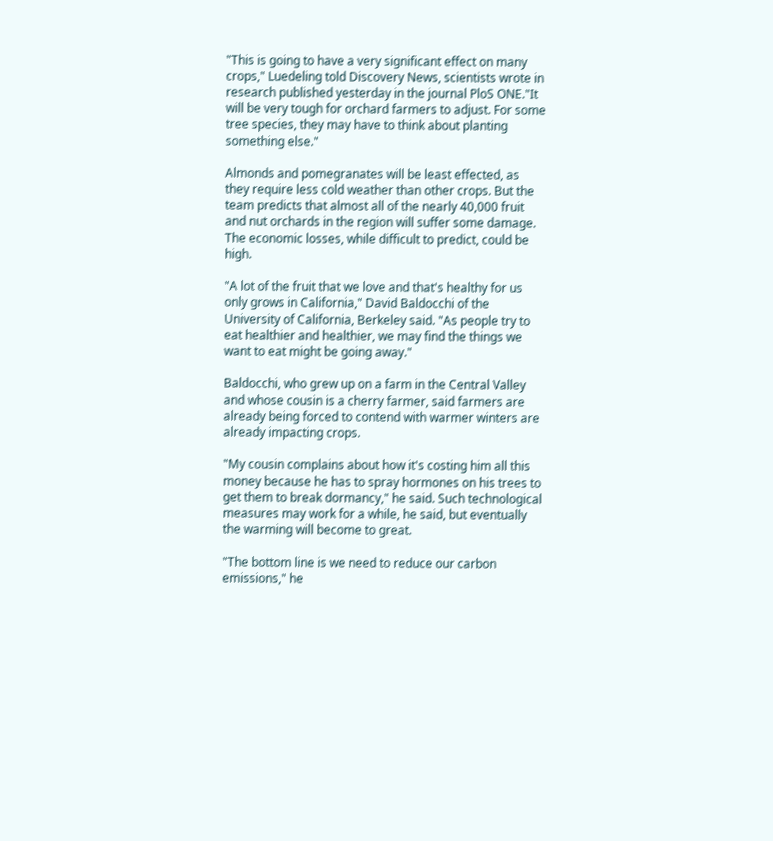"This is going to have a very significant effect on many crops," Luedeling told Discovery News, scientists wrote in research published yesterday in the journal PloS ONE."It will be very tough for orchard farmers to adjust. For some tree species, they may have to think about planting something else."

Almonds and pomegranates will be least effected, as they require less cold weather than other crops. But the team predicts that almost all of the nearly 40,000 fruit and nut orchards in the region will suffer some damage. The economic losses, while difficult to predict, could be high.

"A lot of the fruit that we love and that's healthy for us only grows in California," David Baldocchi of the University of California, Berkeley said. "As people try to eat healthier and healthier, we may find the things we want to eat might be going away."

Baldocchi, who grew up on a farm in the Central Valley and whose cousin is a cherry farmer, said farmers are already being forced to contend with warmer winters are already impacting crops.

"My cousin complains about how it's costing him all this money because he has to spray hormones on his trees to get them to break dormancy," he said. Such technological measures may work for a while, he said, but eventually the warming will become to great.

"The bottom line is we need to reduce our carbon emissions," he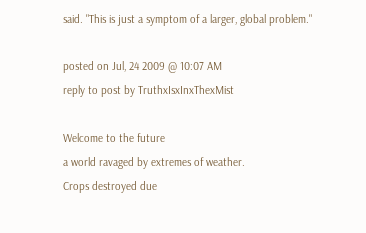said. "This is just a symptom of a larger, global problem."

posted on Jul, 24 2009 @ 10:07 AM
reply to post by TruthxIsxInxThexMist

Welcome to the future
a world ravaged by extremes of weather.
Crops destroyed due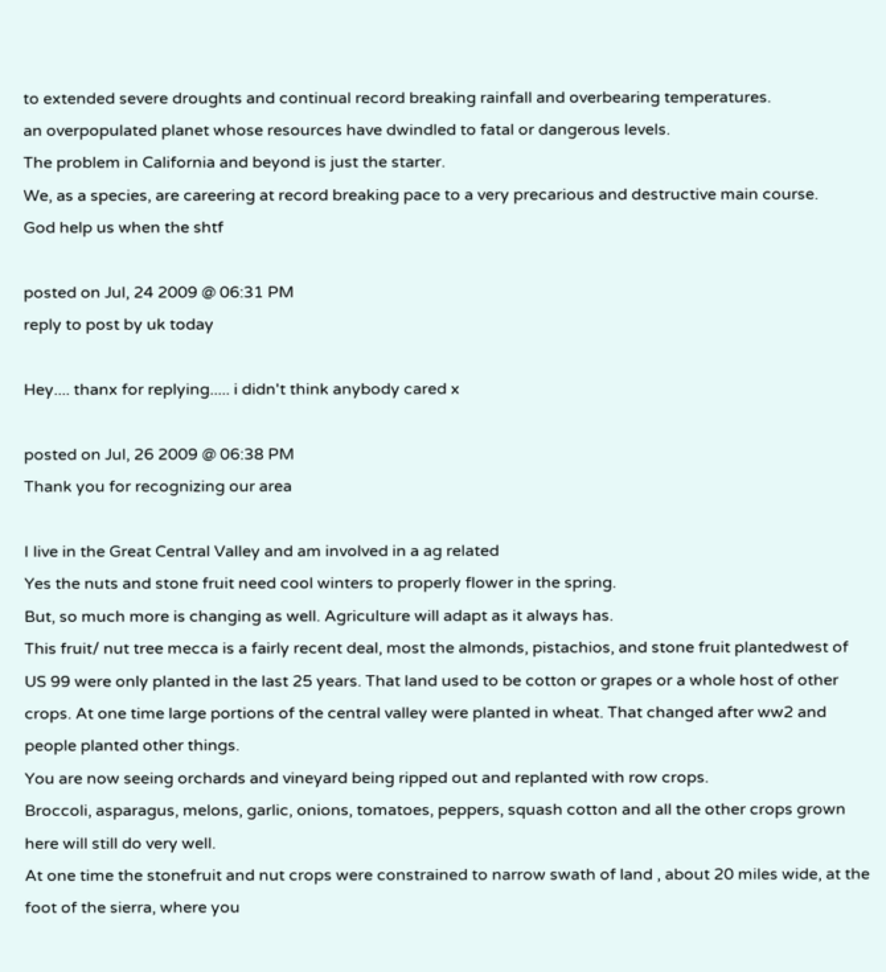to extended severe droughts and continual record breaking rainfall and overbearing temperatures.
an overpopulated planet whose resources have dwindled to fatal or dangerous levels.
The problem in California and beyond is just the starter.
We, as a species, are careering at record breaking pace to a very precarious and destructive main course.
God help us when the shtf

posted on Jul, 24 2009 @ 06:31 PM
reply to post by uk today

Hey.... thanx for replying..... i didn't think anybody cared x

posted on Jul, 26 2009 @ 06:38 PM
Thank you for recognizing our area

I live in the Great Central Valley and am involved in a ag related
Yes the nuts and stone fruit need cool winters to properly flower in the spring.
But, so much more is changing as well. Agriculture will adapt as it always has.
This fruit/ nut tree mecca is a fairly recent deal, most the almonds, pistachios, and stone fruit plantedwest of US 99 were only planted in the last 25 years. That land used to be cotton or grapes or a whole host of other crops. At one time large portions of the central valley were planted in wheat. That changed after ww2 and people planted other things.
You are now seeing orchards and vineyard being ripped out and replanted with row crops.
Broccoli, asparagus, melons, garlic, onions, tomatoes, peppers, squash cotton and all the other crops grown here will still do very well.
At one time the stonefruit and nut crops were constrained to narrow swath of land , about 20 miles wide, at the foot of the sierra, where you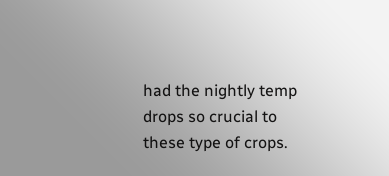had the nightly temp drops so crucial to these type of crops.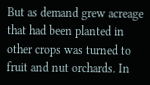But as demand grew acreage that had been planted in other crops was turned to fruit and nut orchards. In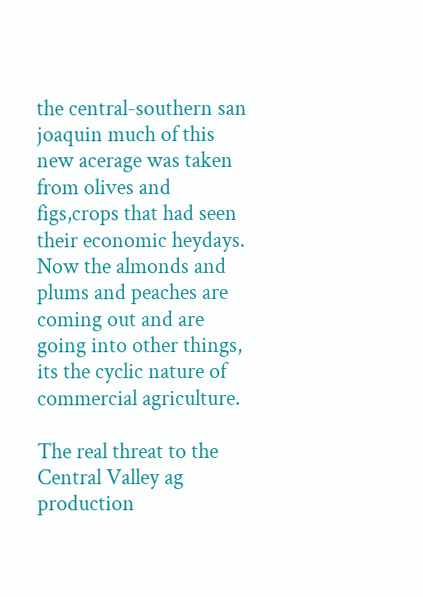the central-southern san joaquin much of this new acerage was taken from olives and figs,crops that had seen their economic heydays.
Now the almonds and plums and peaches are coming out and are going into other things, its the cyclic nature of commercial agriculture.

The real threat to the Central Valley ag production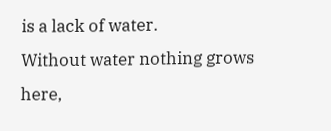is a lack of water.
Without water nothing grows here,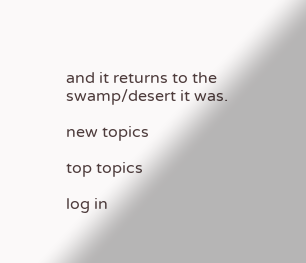and it returns to the swamp/desert it was.

new topics

top topics

log in